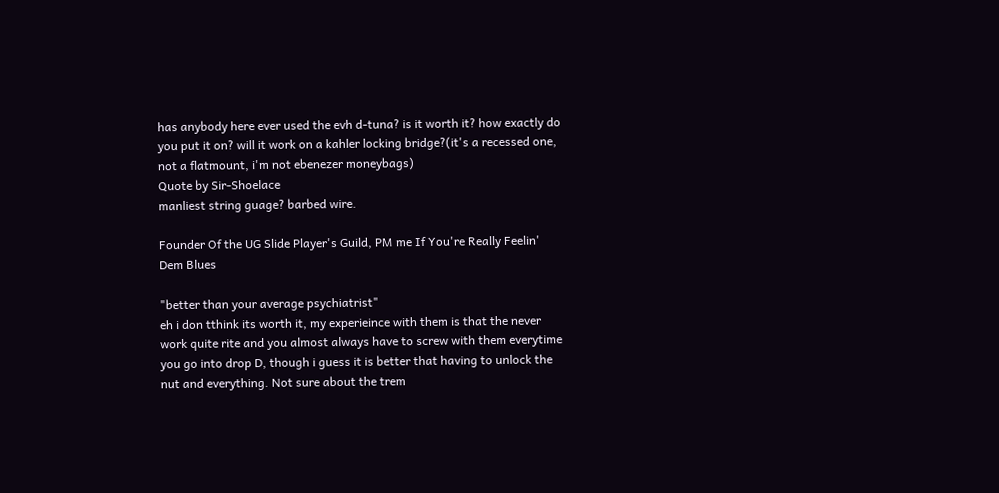has anybody here ever used the evh d-tuna? is it worth it? how exactly do you put it on? will it work on a kahler locking bridge?(it's a recessed one, not a flatmount, i'm not ebenezer moneybags)
Quote by Sir-Shoelace
manliest string guage? barbed wire.

Founder Of the UG Slide Player's Guild, PM me If You're Really Feelin' Dem Blues

"better than your average psychiatrist"
eh i don tthink its worth it, my experieince with them is that the never work quite rite and you almost always have to screw with them everytime you go into drop D, though i guess it is better that having to unlock the nut and everything. Not sure about the trem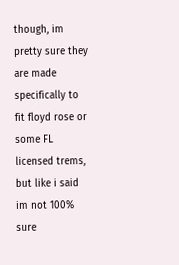though, im pretty sure they are made specifically to fit floyd rose or some FL licensed trems, but like i said im not 100% sure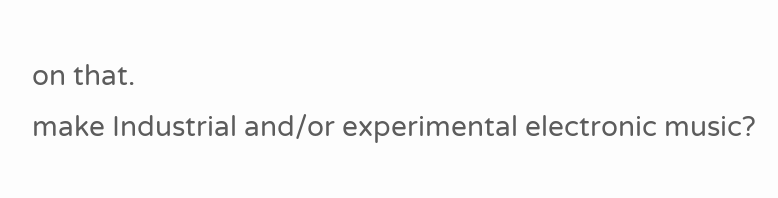on that.
make Industrial and/or experimental electronic music?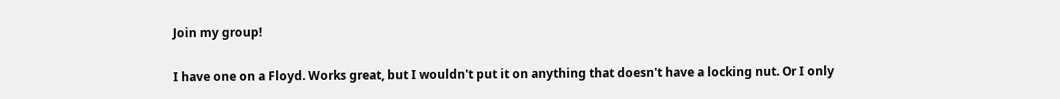Join my group!

I have one on a Floyd. Works great, but I wouldn't put it on anything that doesn't have a locking nut. Or I only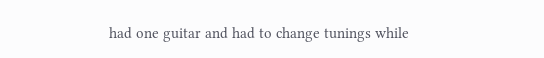had one guitar and had to change tunings while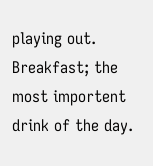playing out.
Breakfast; the most importent drink of the day.